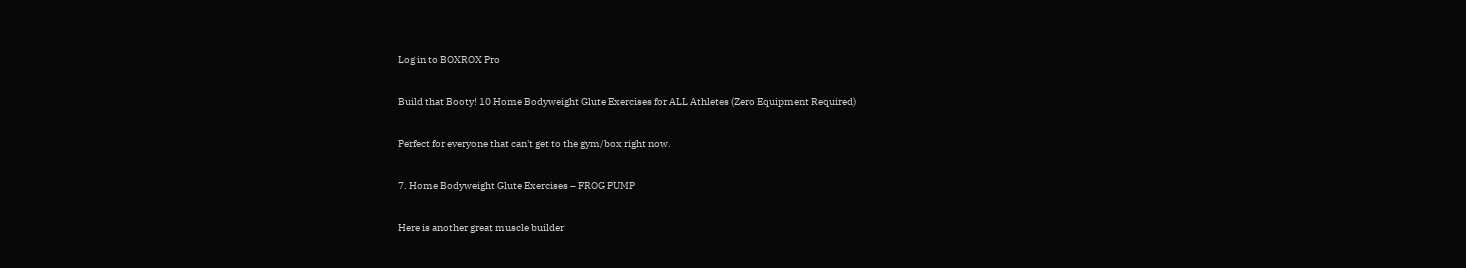Log in to BOXROX Pro

Build that Booty! 10 Home Bodyweight Glute Exercises for ALL Athletes (Zero Equipment Required)

Perfect for everyone that can't get to the gym/box right now.

7. Home Bodyweight Glute Exercises – FROG PUMP

Here is another great muscle builder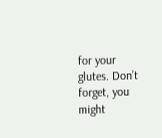for your glutes. Don’t forget, you might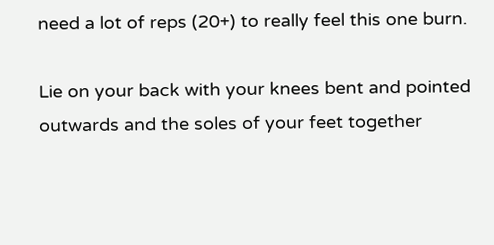need a lot of reps (20+) to really feel this one burn.

Lie on your back with your knees bent and pointed outwards and the soles of your feet together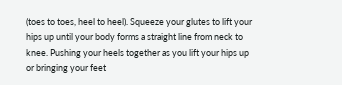(toes to toes, heel to heel). Squeeze your glutes to lift your hips up until your body forms a straight line from neck to knee. Pushing your heels together as you lift your hips up or bringing your feet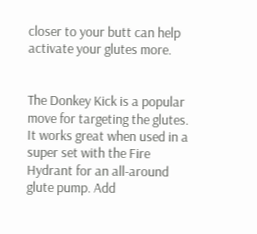closer to your butt can help activate your glutes more.


The Donkey Kick is a popular move for targeting the glutes. It works great when used in a super set with the Fire Hydrant for an all-around glute pump. Add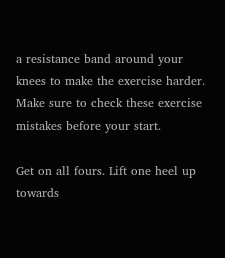a resistance band around your knees to make the exercise harder. Make sure to check these exercise mistakes before your start.

Get on all fours. Lift one heel up towards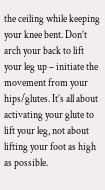the ceiling while keeping your knee bent. Don’t arch your back to lift your leg up – initiate the movement from your hips/glutes. It’s all about activating your glute to lift your leg, not about lifting your foot as high as possible.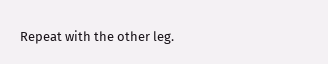Repeat with the other leg.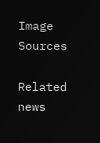Image Sources

Related news